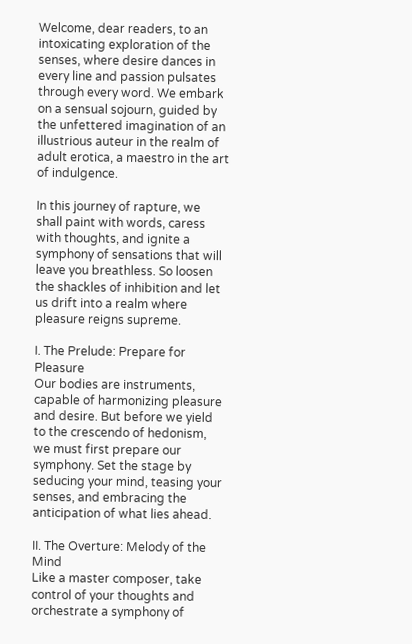Welcome, dear readers, to an intoxicating exploration of the senses, where desire dances in every line and passion pulsates through every word. We embark on a sensual sojourn, guided by the unfettered imagination of an illustrious auteur in the realm of adult erotica, a maestro in the art of indulgence.

In this journey of rapture, we shall paint with words, caress with thoughts, and ignite a symphony of sensations that will leave you breathless. So loosen the shackles of inhibition and let us drift into a realm where pleasure reigns supreme.

I. The Prelude: Prepare for Pleasure
Our bodies are instruments, capable of harmonizing pleasure and desire. But before we yield to the crescendo of hedonism, we must first prepare our symphony. Set the stage by seducing your mind, teasing your senses, and embracing the anticipation of what lies ahead.

II. The Overture: Melody of the Mind
Like a master composer, take control of your thoughts and orchestrate a symphony of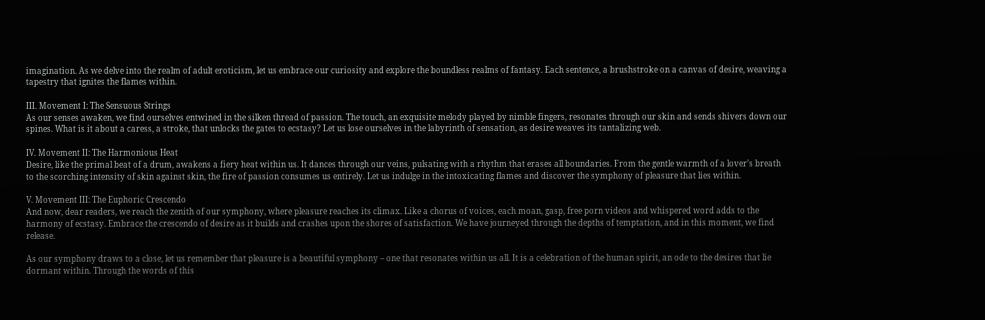imagination. As we delve into the realm of adult eroticism, let us embrace our curiosity and explore the boundless realms of fantasy. Each sentence, a brushstroke on a canvas of desire, weaving a tapestry that ignites the flames within.

III. Movement I: The Sensuous Strings
As our senses awaken, we find ourselves entwined in the silken thread of passion. The touch, an exquisite melody played by nimble fingers, resonates through our skin and sends shivers down our spines. What is it about a caress, a stroke, that unlocks the gates to ecstasy? Let us lose ourselves in the labyrinth of sensation, as desire weaves its tantalizing web.

IV. Movement II: The Harmonious Heat
Desire, like the primal beat of a drum, awakens a fiery heat within us. It dances through our veins, pulsating with a rhythm that erases all boundaries. From the gentle warmth of a lover’s breath to the scorching intensity of skin against skin, the fire of passion consumes us entirely. Let us indulge in the intoxicating flames and discover the symphony of pleasure that lies within.

V. Movement III: The Euphoric Crescendo
And now, dear readers, we reach the zenith of our symphony, where pleasure reaches its climax. Like a chorus of voices, each moan, gasp, free porn videos and whispered word adds to the harmony of ecstasy. Embrace the crescendo of desire as it builds and crashes upon the shores of satisfaction. We have journeyed through the depths of temptation, and in this moment, we find release.

As our symphony draws to a close, let us remember that pleasure is a beautiful symphony – one that resonates within us all. It is a celebration of the human spirit, an ode to the desires that lie dormant within. Through the words of this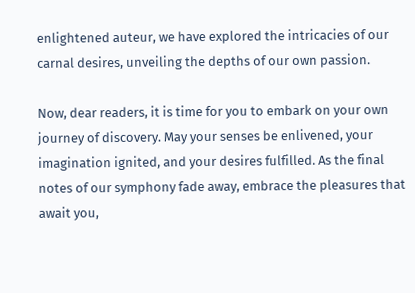enlightened auteur, we have explored the intricacies of our carnal desires, unveiling the depths of our own passion.

Now, dear readers, it is time for you to embark on your own journey of discovery. May your senses be enlivened, your imagination ignited, and your desires fulfilled. As the final notes of our symphony fade away, embrace the pleasures that await you,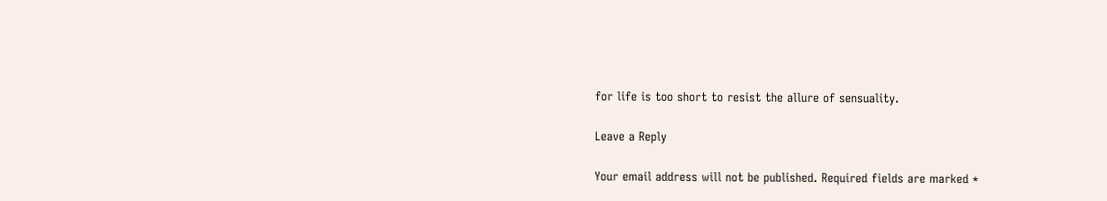for life is too short to resist the allure of sensuality.

Leave a Reply

Your email address will not be published. Required fields are marked *